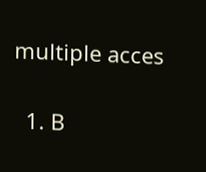multiple acces

  1. B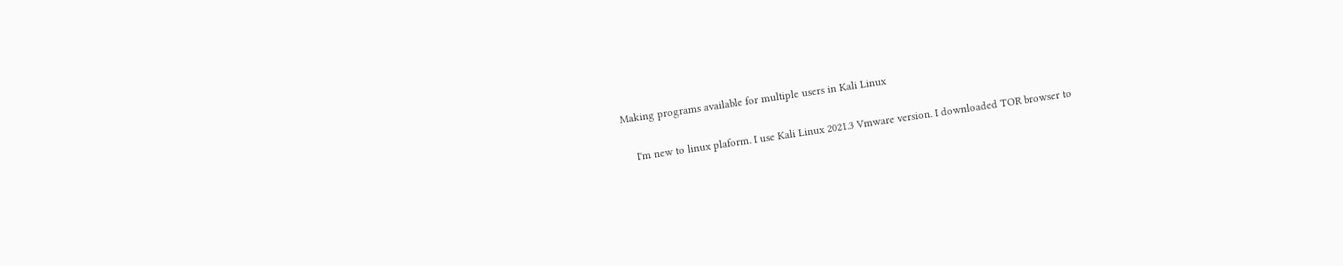Making programs available for multiple users in Kali Linux

    I'm new to linux plaform. I use Kali Linux 2021.3 Vmware version. I downloaded TOR browser to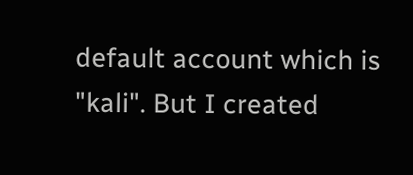default account which is "kali". But I created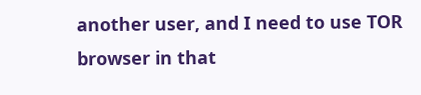another user, and I need to use TOR browser in that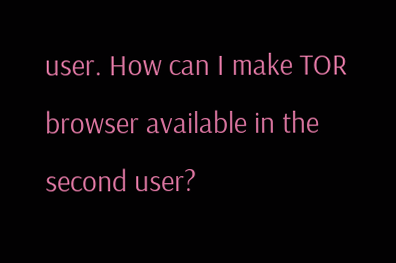user. How can I make TOR browser available in the second user?